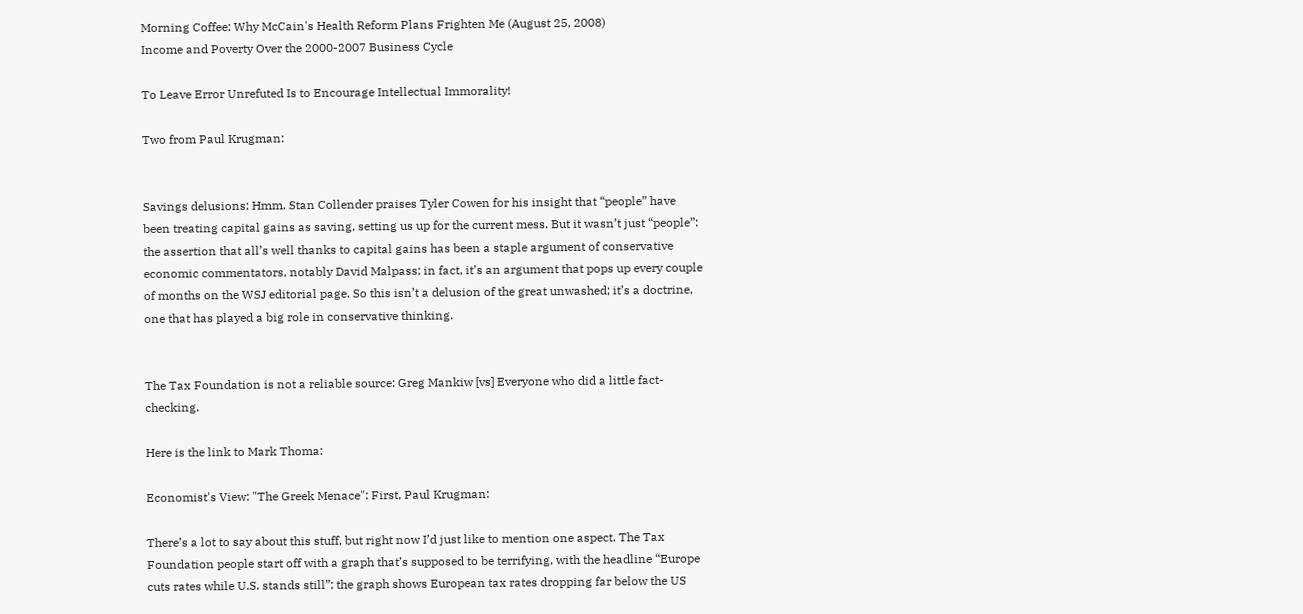Morning Coffee: Why McCain's Health Reform Plans Frighten Me (August 25, 2008)
Income and Poverty Over the 2000-2007 Business Cycle

To Leave Error Unrefuted Is to Encourage Intellectual Immorality!

Two from Paul Krugman:


Savings delusions: Hmm. Stan Collender praises Tyler Cowen for his insight that “people” have been treating capital gains as saving, setting us up for the current mess. But it wasn’t just “people”: the assertion that all’s well thanks to capital gains has been a staple argument of conservative economic commentators, notably David Malpass; in fact, it’s an argument that pops up every couple of months on the WSJ editorial page. So this isn’t a delusion of the great unwashed; it’s a doctrine, one that has played a big role in conservative thinking.


The Tax Foundation is not a reliable source: Greg Mankiw [vs] Everyone who did a little fact-checking.

Here is the link to Mark Thoma:

Economist's View: "The Greek Menace": First, Paul Krugman:

There’s a lot to say about this stuff, but right now I’d just like to mention one aspect. The Tax Foundation people start off with a graph that’s supposed to be terrifying, with the headline “Europe cuts rates while U.S. stands still”; the graph shows European tax rates dropping far below the US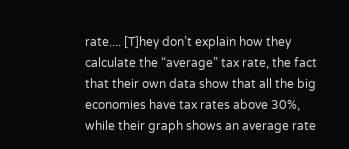rate.... [T]hey don’t explain how they calculate the “average” tax rate, the fact that their own data show that all the big economies have tax rates above 30%, while their graph shows an average rate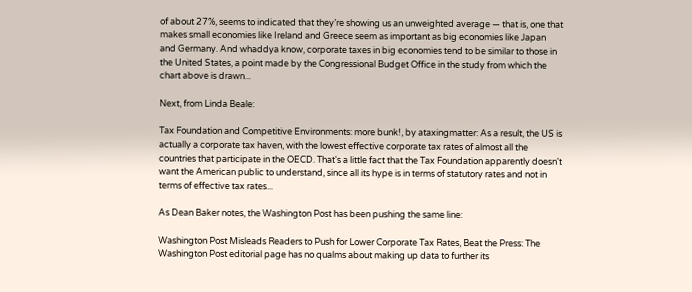of about 27%, seems to indicated that they’re showing us an unweighted average — that is, one that makes small economies like Ireland and Greece seem as important as big economies like Japan and Germany. And whaddya know, corporate taxes in big economies tend to be similar to those in the United States, a point made by the Congressional Budget Office in the study from which the chart above is drawn...

Next, from Linda Beale:

Tax Foundation and Competitive Environments: more bunk!, by ataxingmatter: As a result, the US is actually a corporate tax haven, with the lowest effective corporate tax rates of almost all the countries that participate in the OECD. That's a little fact that the Tax Foundation apparently doesn't want the American public to understand, since all its hype is in terms of statutory rates and not in terms of effective tax rates...

As Dean Baker notes, the Washington Post has been pushing the same line:

Washington Post Misleads Readers to Push for Lower Corporate Tax Rates, Beat the Press: The Washington Post editorial page has no qualms about making up data to further its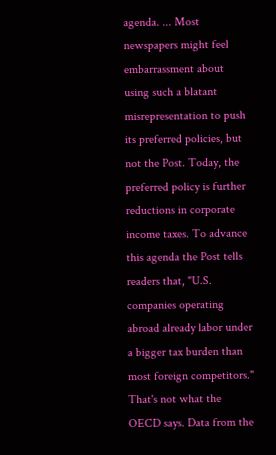agenda. ... Most newspapers might feel embarrassment about using such a blatant misrepresentation to push its preferred policies, but not the Post. Today, the preferred policy is further reductions in corporate income taxes. To advance this agenda the Post tells readers that, "U.S. companies operating abroad already labor under a bigger tax burden than most foreign competitors." That's not what the OECD says. Data from the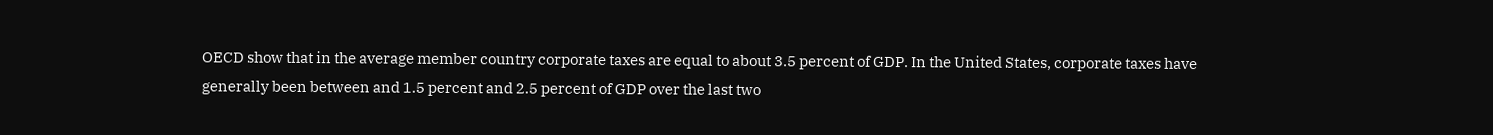OECD show that in the average member country corporate taxes are equal to about 3.5 percent of GDP. In the United States, corporate taxes have generally been between and 1.5 percent and 2.5 percent of GDP over the last two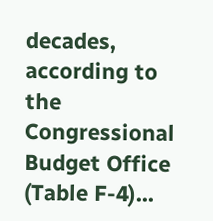decades, according to the Congressional Budget Office (Table F-4)...